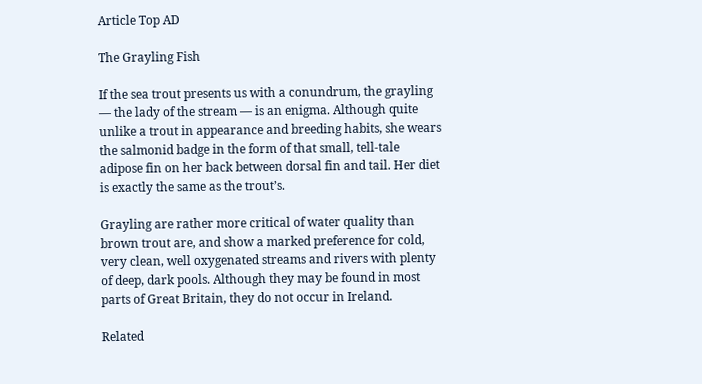Article Top AD

The Grayling Fish

If the sea trout presents us with a conundrum, the grayling — the lady of the stream — is an enigma. Although quite unlike a trout in appearance and breeding habits, she wears the salmonid badge in the form of that small, tell-tale adipose fin on her back between dorsal fin and tail. Her diet is exactly the same as the trout’s.

Grayling are rather more critical of water quality than brown trout are, and show a marked preference for cold, very clean, well oxygenated streams and rivers with plenty of deep, dark pools. Although they may be found in most parts of Great Britain, they do not occur in Ireland.

Related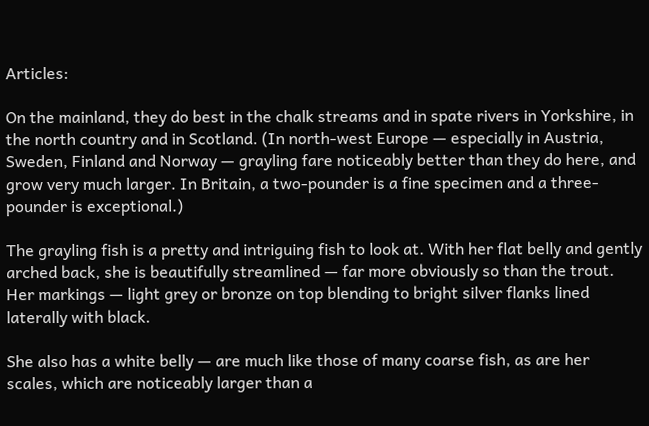Articles:

On the mainland, they do best in the chalk streams and in spate rivers in Yorkshire, in the north country and in Scotland. (In north-west Europe — especially in Austria, Sweden, Finland and Norway — grayling fare noticeably better than they do here, and grow very much larger. In Britain, a two-pounder is a fine specimen and a three-pounder is exceptional.)

The grayling fish is a pretty and intriguing fish to look at. With her flat belly and gently arched back, she is beautifully streamlined — far more obviously so than the trout. Her markings — light grey or bronze on top blending to bright silver flanks lined laterally with black.

She also has a white belly — are much like those of many coarse fish, as are her scales, which are noticeably larger than a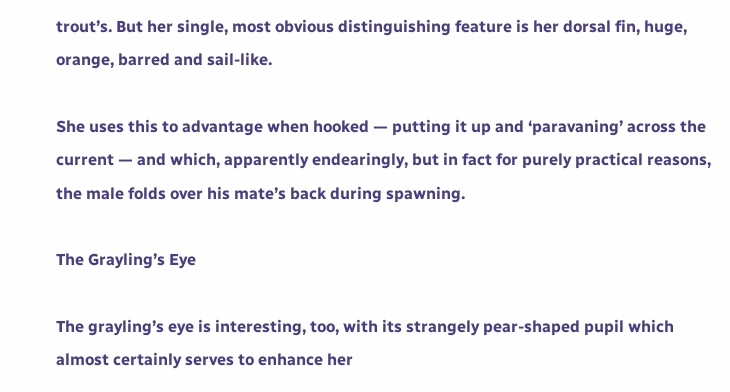trout’s. But her single, most obvious distinguishing feature is her dorsal fin, huge, orange, barred and sail-like.

She uses this to advantage when hooked — putting it up and ‘paravaning’ across the current — and which, apparently endearingly, but in fact for purely practical reasons, the male folds over his mate’s back during spawning.

The Grayling’s Eye

The grayling’s eye is interesting, too, with its strangely pear-shaped pupil which almost certainly serves to enhance her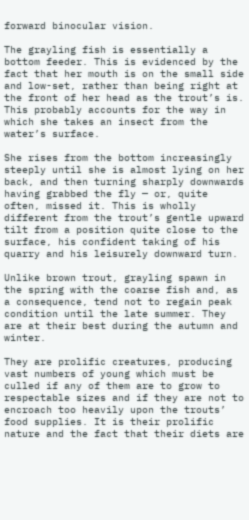forward binocular vision.

The grayling fish is essentially a bottom feeder. This is evidenced by the fact that her mouth is on the small side and low-set, rather than being right at the front of her head as the trout’s is. This probably accounts for the way in which she takes an insect from the water’s surface.

She rises from the bottom increasingly steeply until she is almost lying on her back, and then turning sharply downwards having grabbed the fly — or, quite often, missed it. This is wholly different from the trout’s gentle upward tilt from a position quite close to the surface, his confident taking of his quarry and his leisurely downward turn.

Unlike brown trout, grayling spawn in the spring with the coarse fish and, as a consequence, tend not to regain peak condition until the late summer. They are at their best during the autumn and winter.

They are prolific creatures, producing vast numbers of young which must be culled if any of them are to grow to respectable sizes and if they are not to encroach too heavily upon the trouts’ food supplies. It is their prolific nature and the fact that their diets are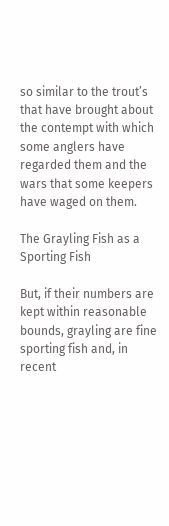so similar to the trout’s that have brought about the contempt with which some anglers have regarded them and the wars that some keepers have waged on them.

The Grayling Fish as a Sporting Fish

But, if their numbers are kept within reasonable bounds, grayling are fine sporting fish and, in recent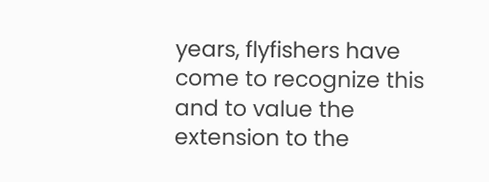years, flyfishers have come to recognize this and to value the extension to the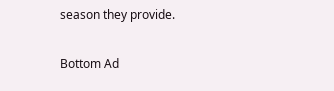season they provide.

Bottom Ad